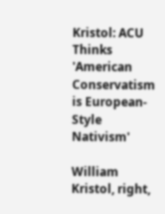Kristol: ACU Thinks 'American Conservatism is European-Style Nativism'

William Kristol, right,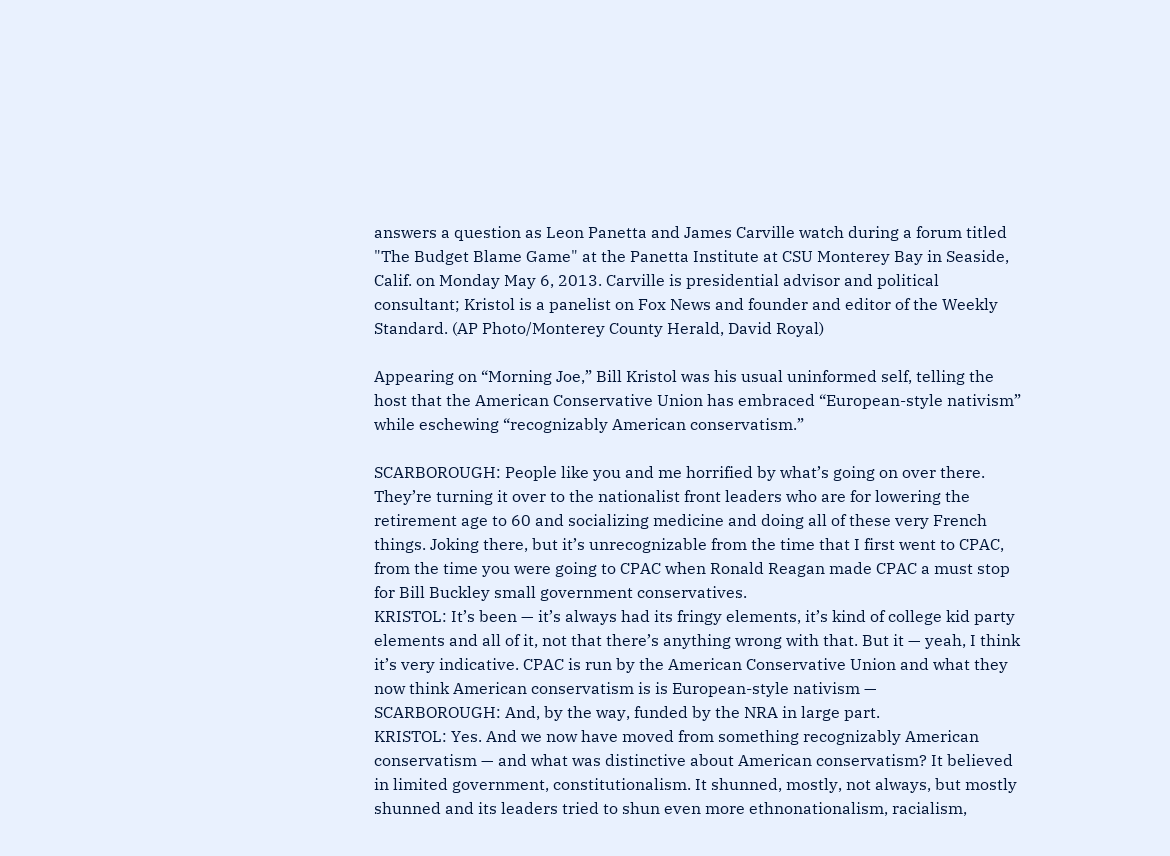answers a question as Leon Panetta and James Carville watch during a forum titled "The Budget Blame Game" at the Panetta Institute at CSU Monterey Bay in Seaside, Calif. on Monday May 6, 2013. Carville is presidential advisor and political consultant; Kristol is a panelist on Fox News and founder and editor of the Weekly Standard. (AP Photo/Monterey County Herald, David Royal)

Appearing on “Morning Joe,” Bill Kristol was his usual uninformed self, telling the host that the American Conservative Union has embraced “European-style nativism” while eschewing “recognizably American conservatism.”

SCARBOROUGH: People like you and me horrified by what’s going on over there. They’re turning it over to the nationalist front leaders who are for lowering the retirement age to 60 and socializing medicine and doing all of these very French things. Joking there, but it’s unrecognizable from the time that I first went to CPAC, from the time you were going to CPAC when Ronald Reagan made CPAC a must stop for Bill Buckley small government conservatives.
KRISTOL: It’s been — it’s always had its fringy elements, it’s kind of college kid party elements and all of it, not that there’s anything wrong with that. But it — yeah, I think it’s very indicative. CPAC is run by the American Conservative Union and what they now think American conservatism is is European-style nativism —
SCARBOROUGH: And, by the way, funded by the NRA in large part.
KRISTOL: Yes. And we now have moved from something recognizably American conservatism — and what was distinctive about American conservatism? It believed in limited government, constitutionalism. It shunned, mostly, not always, but mostly shunned and its leaders tried to shun even more ethnonationalism, racialism,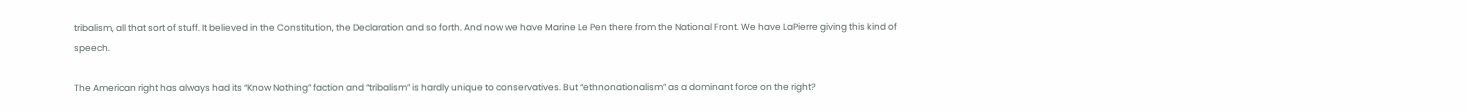tribalism, all that sort of stuff. It believed in the Constitution, the Declaration and so forth. And now we have Marine Le Pen there from the National Front. We have LaPierre giving this kind of speech.

The American right has always had its “Know Nothing” faction and “tribalism” is hardly unique to conservatives. But “ethnonationalism” as a dominant force on the right?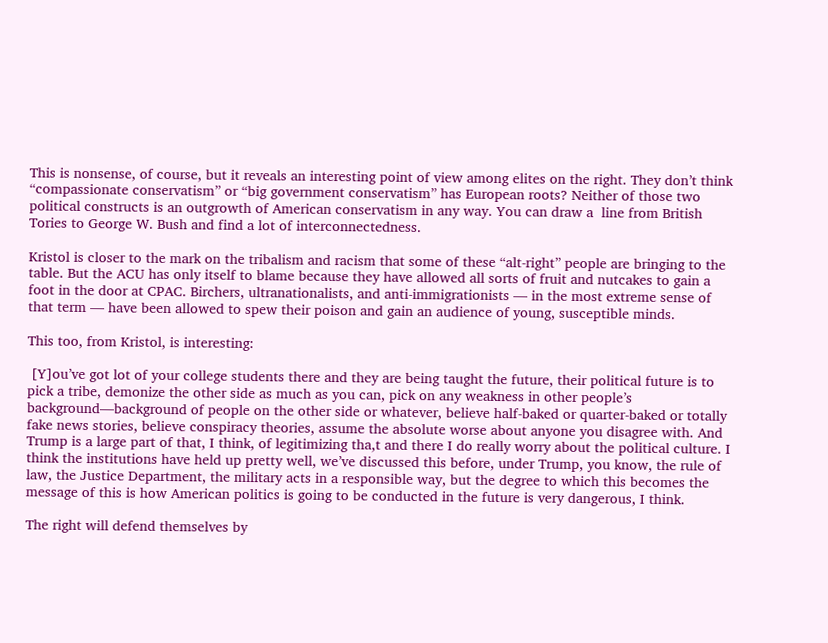This is nonsense, of course, but it reveals an interesting point of view among elites on the right. They don’t think “compassionate conservatism” or “big government conservatism” has European roots? Neither of those two political constructs is an outgrowth of American conservatism in any way. You can draw a  line from British Tories to George W. Bush and find a lot of interconnectedness.

Kristol is closer to the mark on the tribalism and racism that some of these “alt-right” people are bringing to the table. But the ACU has only itself to blame because they have allowed all sorts of fruit and nutcakes to gain a foot in the door at CPAC. Birchers, ultranationalists, and anti-immigrationists — in the most extreme sense of that term — have been allowed to spew their poison and gain an audience of young, susceptible minds.

This too, from Kristol, is interesting:

 [Y]ou’ve got lot of your college students there and they are being taught the future, their political future is to pick a tribe, demonize the other side as much as you can, pick on any weakness in other people’s background—background of people on the other side or whatever, believe half-baked or quarter-baked or totally fake news stories, believe conspiracy theories, assume the absolute worse about anyone you disagree with. And Trump is a large part of that, I think, of legitimizing tha,t and there I do really worry about the political culture. I think the institutions have held up pretty well, we’ve discussed this before, under Trump, you know, the rule of law, the Justice Department, the military acts in a responsible way, but the degree to which this becomes the message of this is how American politics is going to be conducted in the future is very dangerous, I think.

The right will defend themselves by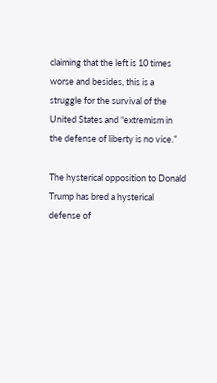claiming that the left is 10 times worse and besides, this is a struggle for the survival of the United States and “extremism in the defense of liberty is no vice.”

The hysterical opposition to Donald Trump has bred a hysterical defense of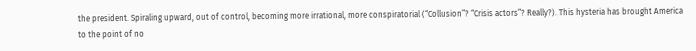the president. Spiraling upward, out of control, becoming more irrational, more conspiratorial (“Collusion”? “Crisis actors”? Really?). This hysteria has brought America to the point of no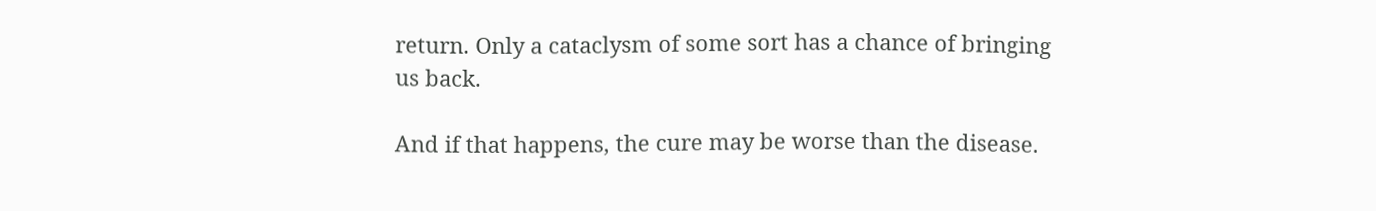return. Only a cataclysm of some sort has a chance of bringing us back.

And if that happens, the cure may be worse than the disease.